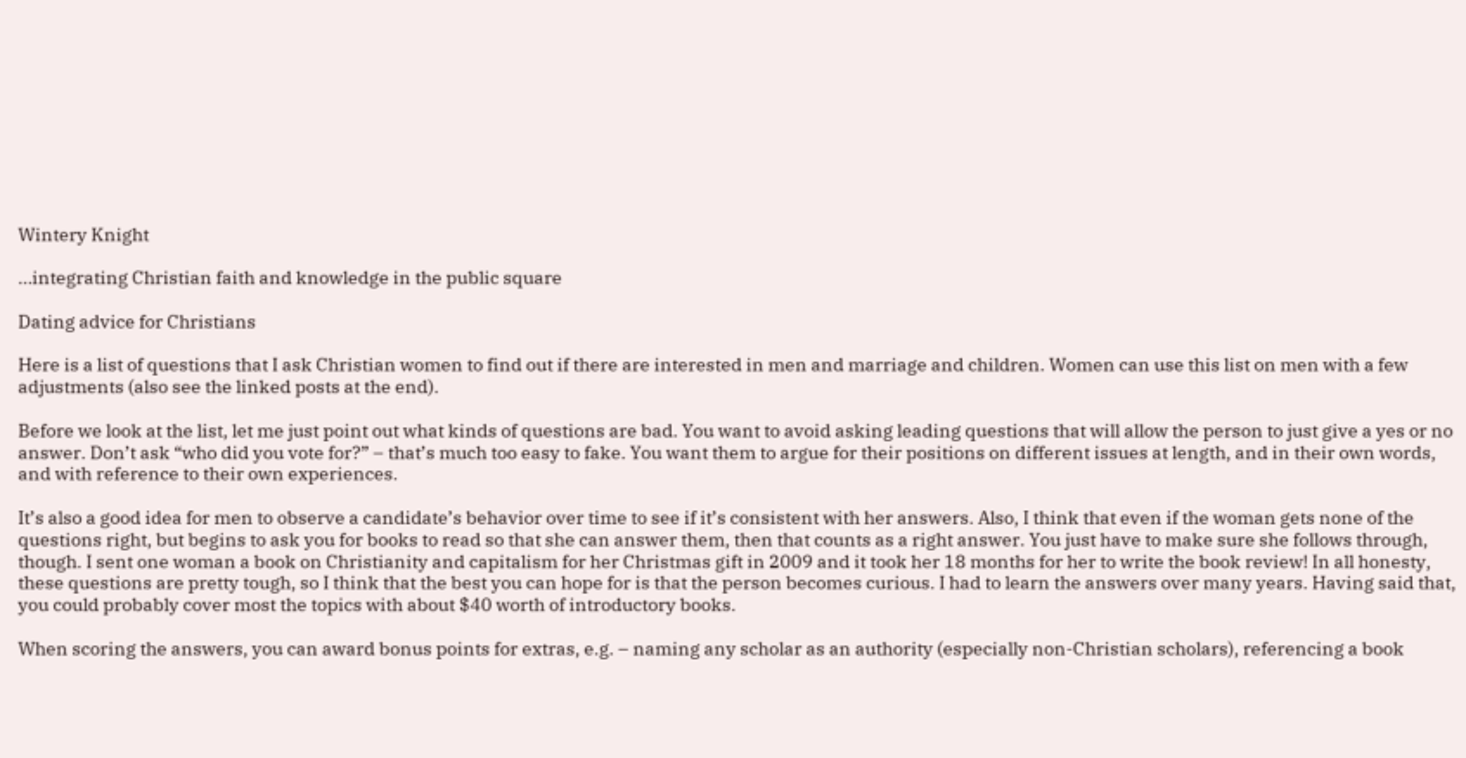Wintery Knight

…integrating Christian faith and knowledge in the public square

Dating advice for Christians

Here is a list of questions that I ask Christian women to find out if there are interested in men and marriage and children. Women can use this list on men with a few adjustments (also see the linked posts at the end).

Before we look at the list, let me just point out what kinds of questions are bad. You want to avoid asking leading questions that will allow the person to just give a yes or no answer. Don’t ask “who did you vote for?” – that’s much too easy to fake. You want them to argue for their positions on different issues at length, and in their own words, and with reference to their own experiences.

It’s also a good idea for men to observe a candidate’s behavior over time to see if it’s consistent with her answers. Also, I think that even if the woman gets none of the questions right, but begins to ask you for books to read so that she can answer them, then that counts as a right answer. You just have to make sure she follows through, though. I sent one woman a book on Christianity and capitalism for her Christmas gift in 2009 and it took her 18 months for her to write the book review! In all honesty, these questions are pretty tough, so I think that the best you can hope for is that the person becomes curious. I had to learn the answers over many years. Having said that, you could probably cover most the topics with about $40 worth of introductory books.

When scoring the answers, you can award bonus points for extras, e.g. – naming any scholar as an authority (especially non-Christian scholars), referencing a book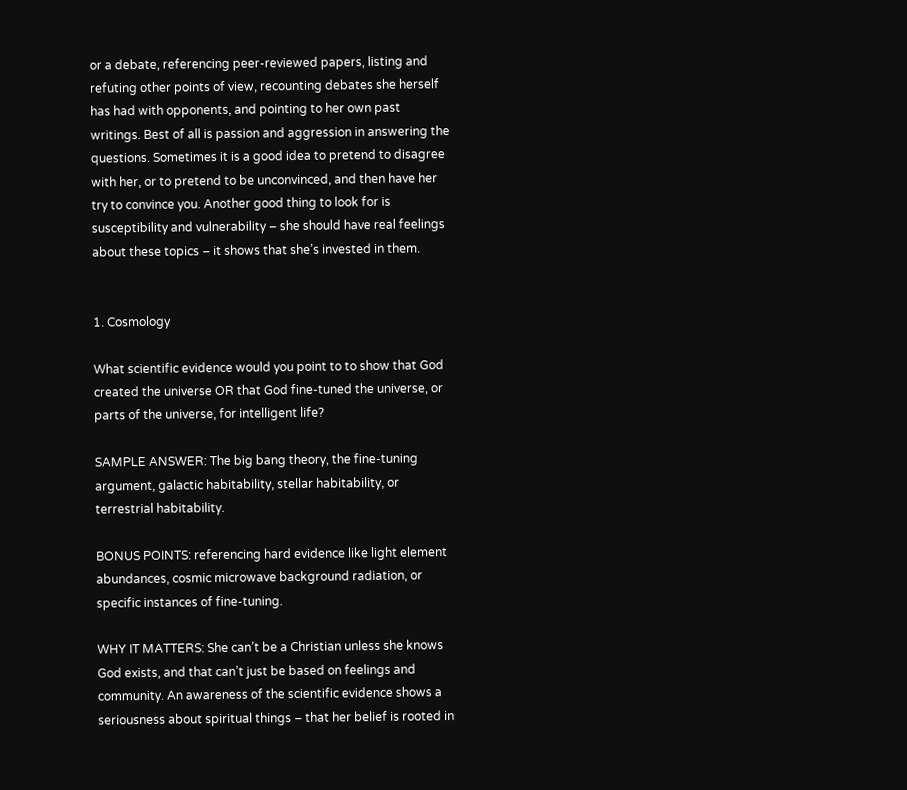or a debate, referencing peer-reviewed papers, listing and refuting other points of view, recounting debates she herself has had with opponents, and pointing to her own past writings. Best of all is passion and aggression in answering the questions. Sometimes it is a good idea to pretend to disagree with her, or to pretend to be unconvinced, and then have her try to convince you. Another good thing to look for is susceptibility and vulnerability – she should have real feelings about these topics – it shows that she’s invested in them.


1. Cosmology

What scientific evidence would you point to to show that God created the universe OR that God fine-tuned the universe, or parts of the universe, for intelligent life?

SAMPLE ANSWER: The big bang theory, the fine-tuning argument, galactic habitability, stellar habitability, or terrestrial habitability.

BONUS POINTS: referencing hard evidence like light element abundances, cosmic microwave background radiation, or specific instances of fine-tuning.

WHY IT MATTERS: She can’t be a Christian unless she knows God exists, and that can’t just be based on feelings and community. An awareness of the scientific evidence shows a seriousness about spiritual things – that her belief is rooted in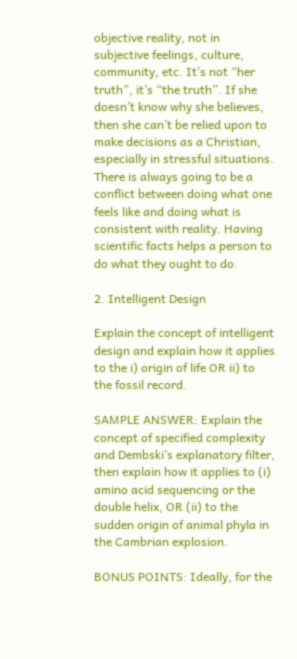objective reality, not in subjective feelings, culture, community, etc. It’s not “her truth”, it’s “the truth”. If she doesn’t know why she believes, then she can’t be relied upon to make decisions as a Christian, especially in stressful situations. There is always going to be a conflict between doing what one feels like and doing what is consistent with reality. Having scientific facts helps a person to do what they ought to do.

2. Intelligent Design

Explain the concept of intelligent design and explain how it applies to the i) origin of life OR ii) to the fossil record.

SAMPLE ANSWER: Explain the concept of specified complexity and Dembski’s explanatory filter, then explain how it applies to (i) amino acid sequencing or the double helix, OR (ii) to the sudden origin of animal phyla in the Cambrian explosion.

BONUS POINTS: Ideally, for the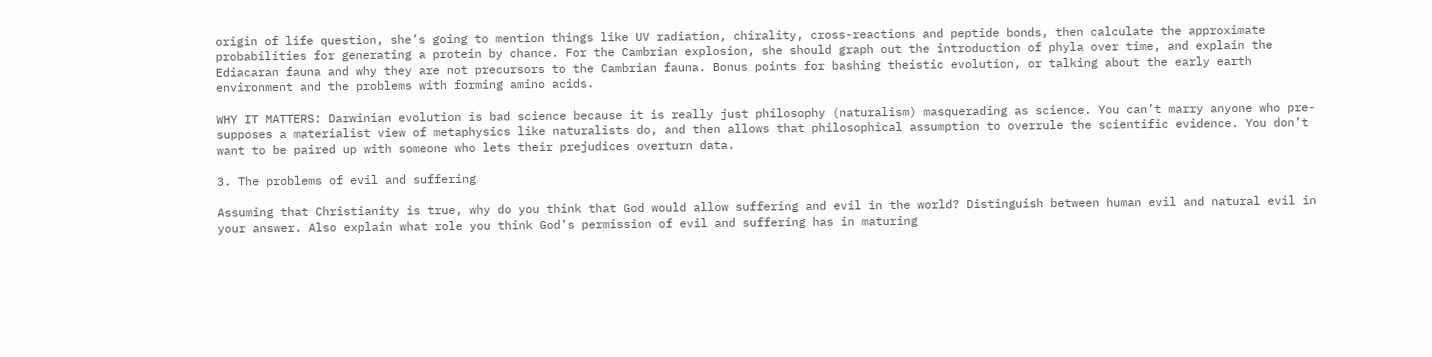origin of life question, she’s going to mention things like UV radiation, chirality, cross-reactions and peptide bonds, then calculate the approximate probabilities for generating a protein by chance. For the Cambrian explosion, she should graph out the introduction of phyla over time, and explain the Ediacaran fauna and why they are not precursors to the Cambrian fauna. Bonus points for bashing theistic evolution, or talking about the early earth environment and the problems with forming amino acids.

WHY IT MATTERS: Darwinian evolution is bad science because it is really just philosophy (naturalism) masquerading as science. You can’t marry anyone who pre-supposes a materialist view of metaphysics like naturalists do, and then allows that philosophical assumption to overrule the scientific evidence. You don’t want to be paired up with someone who lets their prejudices overturn data.

3. The problems of evil and suffering

Assuming that Christianity is true, why do you think that God would allow suffering and evil in the world? Distinguish between human evil and natural evil in your answer. Also explain what role you think God’s permission of evil and suffering has in maturing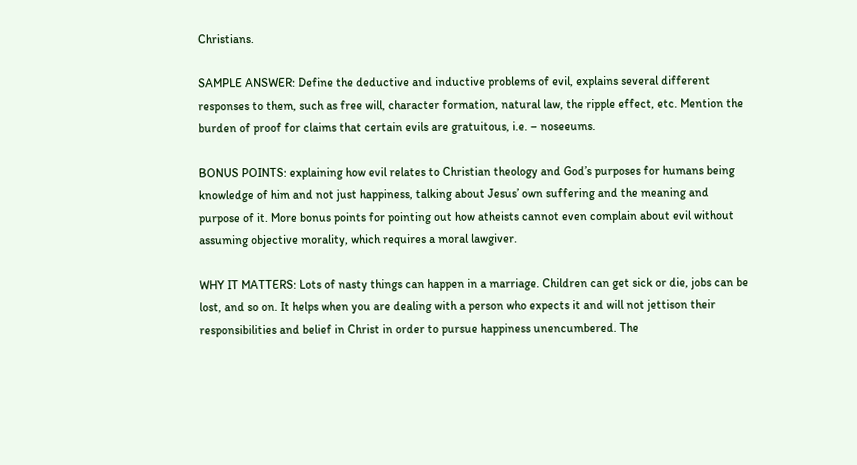Christians.

SAMPLE ANSWER: Define the deductive and inductive problems of evil, explains several different responses to them, such as free will, character formation, natural law, the ripple effect, etc. Mention the burden of proof for claims that certain evils are gratuitous, i.e. – noseeums.

BONUS POINTS: explaining how evil relates to Christian theology and God’s purposes for humans being knowledge of him and not just happiness, talking about Jesus’ own suffering and the meaning and purpose of it. More bonus points for pointing out how atheists cannot even complain about evil without assuming objective morality, which requires a moral lawgiver.

WHY IT MATTERS: Lots of nasty things can happen in a marriage. Children can get sick or die, jobs can be lost, and so on. It helps when you are dealing with a person who expects it and will not jettison their responsibilities and belief in Christ in order to pursue happiness unencumbered. The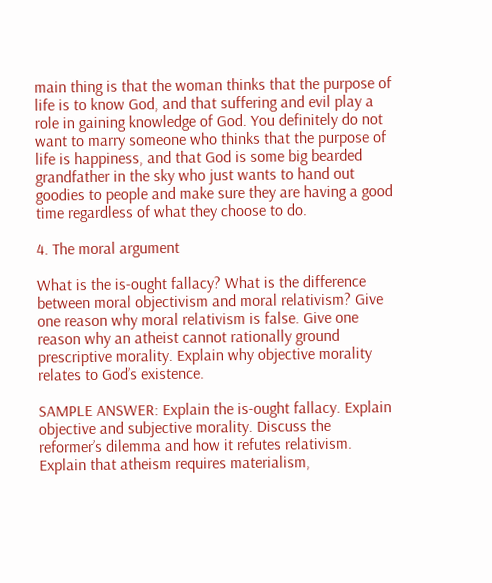main thing is that the woman thinks that the purpose of life is to know God, and that suffering and evil play a role in gaining knowledge of God. You definitely do not want to marry someone who thinks that the purpose of life is happiness, and that God is some big bearded grandfather in the sky who just wants to hand out goodies to people and make sure they are having a good time regardless of what they choose to do.

4. The moral argument

What is the is-ought fallacy? What is the difference between moral objectivism and moral relativism? Give one reason why moral relativism is false. Give one reason why an atheist cannot rationally ground prescriptive morality. Explain why objective morality relates to God’s existence.

SAMPLE ANSWER: Explain the is-ought fallacy. Explain objective and subjective morality. Discuss the reformer’s dilemma and how it refutes relativism. Explain that atheism requires materialism,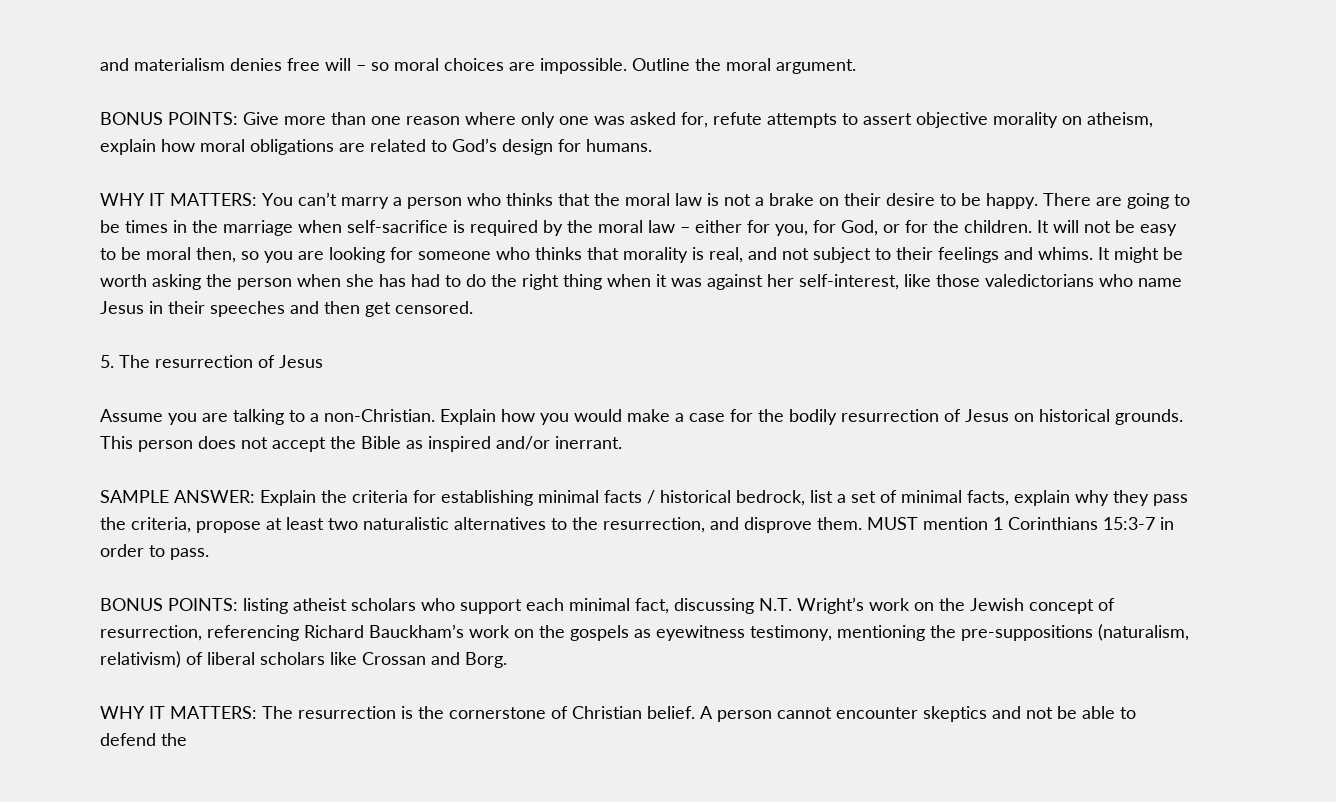and materialism denies free will – so moral choices are impossible. Outline the moral argument.

BONUS POINTS: Give more than one reason where only one was asked for, refute attempts to assert objective morality on atheism, explain how moral obligations are related to God’s design for humans.

WHY IT MATTERS: You can’t marry a person who thinks that the moral law is not a brake on their desire to be happy. There are going to be times in the marriage when self-sacrifice is required by the moral law – either for you, for God, or for the children. It will not be easy to be moral then, so you are looking for someone who thinks that morality is real, and not subject to their feelings and whims. It might be worth asking the person when she has had to do the right thing when it was against her self-interest, like those valedictorians who name Jesus in their speeches and then get censored.

5. The resurrection of Jesus

Assume you are talking to a non-Christian. Explain how you would make a case for the bodily resurrection of Jesus on historical grounds. This person does not accept the Bible as inspired and/or inerrant.

SAMPLE ANSWER: Explain the criteria for establishing minimal facts / historical bedrock, list a set of minimal facts, explain why they pass the criteria, propose at least two naturalistic alternatives to the resurrection, and disprove them. MUST mention 1 Corinthians 15:3-7 in order to pass.

BONUS POINTS: listing atheist scholars who support each minimal fact, discussing N.T. Wright’s work on the Jewish concept of resurrection, referencing Richard Bauckham’s work on the gospels as eyewitness testimony, mentioning the pre-suppositions (naturalism, relativism) of liberal scholars like Crossan and Borg.

WHY IT MATTERS: The resurrection is the cornerstone of Christian belief. A person cannot encounter skeptics and not be able to defend the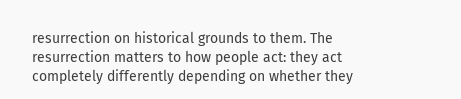resurrection on historical grounds to them. The resurrection matters to how people act: they act completely differently depending on whether they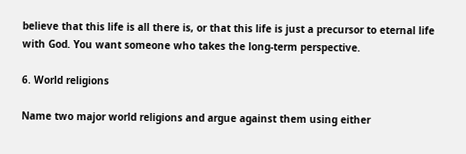believe that this life is all there is, or that this life is just a precursor to eternal life with God. You want someone who takes the long-term perspective.

6. World religions

Name two major world religions and argue against them using either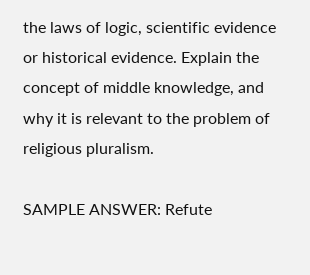the laws of logic, scientific evidence or historical evidence. Explain the concept of middle knowledge, and why it is relevant to the problem of religious pluralism.

SAMPLE ANSWER: Refute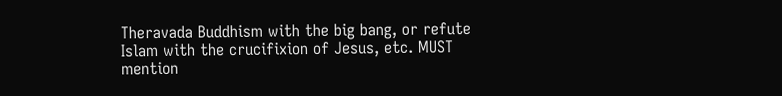Theravada Buddhism with the big bang, or refute Islam with the crucifixion of Jesus, etc. MUST mention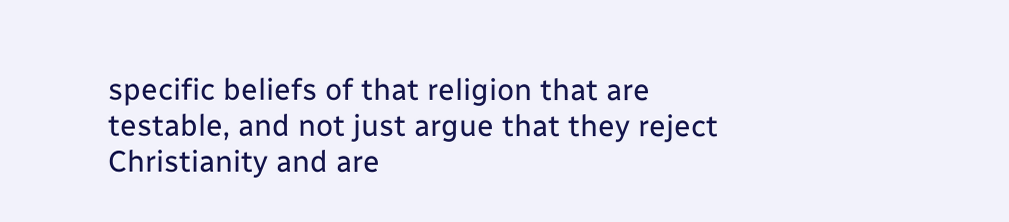specific beliefs of that religion that are testable, and not just argue that they reject Christianity and are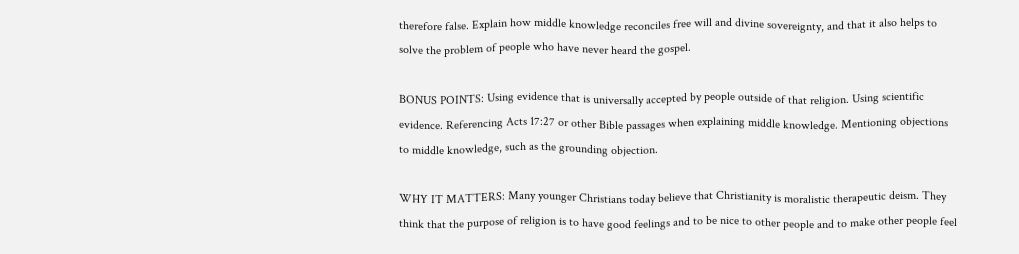therefore false. Explain how middle knowledge reconciles free will and divine sovereignty, and that it also helps to solve the problem of people who have never heard the gospel.

BONUS POINTS: Using evidence that is universally accepted by people outside of that religion. Using scientific evidence. Referencing Acts 17:27 or other Bible passages when explaining middle knowledge. Mentioning objections to middle knowledge, such as the grounding objection.

WHY IT MATTERS: Many younger Christians today believe that Christianity is moralistic therapeutic deism. They think that the purpose of religion is to have good feelings and to be nice to other people and to make other people feel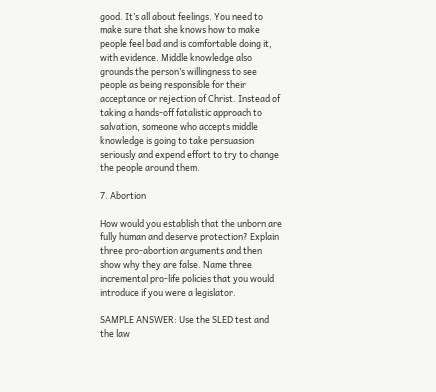good. It’s all about feelings. You need to make sure that she knows how to make people feel bad and is comfortable doing it, with evidence. Middle knowledge also grounds the person’s willingness to see people as being responsible for their acceptance or rejection of Christ. Instead of taking a hands-off fatalistic approach to salvation, someone who accepts middle knowledge is going to take persuasion seriously and expend effort to try to change the people around them.

7. Abortion

How would you establish that the unborn are fully human and deserve protection? Explain three pro-abortion arguments and then show why they are false. Name three incremental pro-life policies that you would introduce if you were a legislator.

SAMPLE ANSWER: Use the SLED test and the law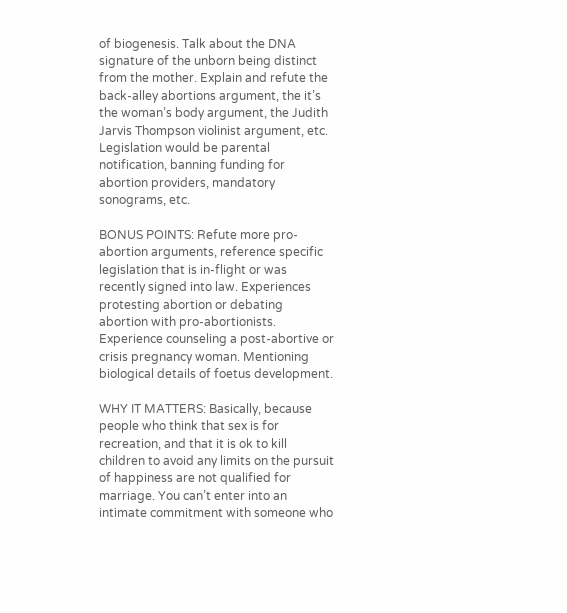of biogenesis. Talk about the DNA signature of the unborn being distinct from the mother. Explain and refute the back-alley abortions argument, the it’s the woman’s body argument, the Judith Jarvis Thompson violinist argument, etc. Legislation would be parental notification, banning funding for abortion providers, mandatory sonograms, etc.

BONUS POINTS: Refute more pro-abortion arguments, reference specific legislation that is in-flight or was recently signed into law. Experiences protesting abortion or debating abortion with pro-abortionists. Experience counseling a post-abortive or crisis pregnancy woman. Mentioning biological details of foetus development.

WHY IT MATTERS: Basically, because people who think that sex is for recreation, and that it is ok to kill children to avoid any limits on the pursuit of happiness are not qualified for marriage. You can’t enter into an intimate commitment with someone who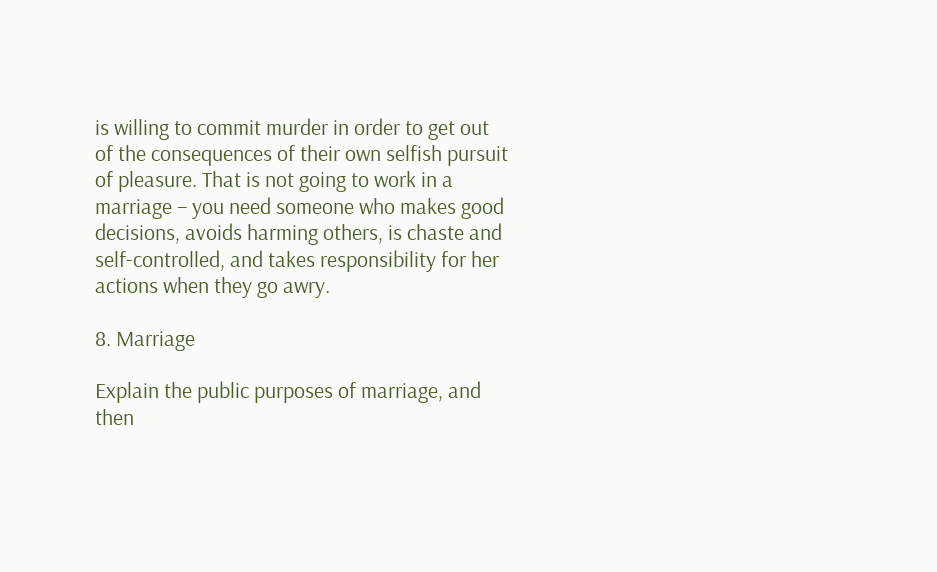is willing to commit murder in order to get out of the consequences of their own selfish pursuit of pleasure. That is not going to work in a marriage – you need someone who makes good decisions, avoids harming others, is chaste and self-controlled, and takes responsibility for her actions when they go awry.

8. Marriage

Explain the public purposes of marriage, and then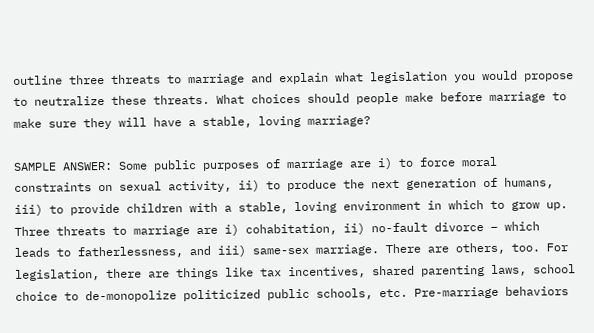outline three threats to marriage and explain what legislation you would propose to neutralize these threats. What choices should people make before marriage to make sure they will have a stable, loving marriage?

SAMPLE ANSWER: Some public purposes of marriage are i) to force moral constraints on sexual activity, ii) to produce the next generation of humans, iii) to provide children with a stable, loving environment in which to grow up. Three threats to marriage are i) cohabitation, ii) no-fault divorce – which leads to fatherlessness, and iii) same-sex marriage. There are others, too. For legislation, there are things like tax incentives, shared parenting laws, school choice to de-monopolize politicized public schools, etc. Pre-marriage behaviors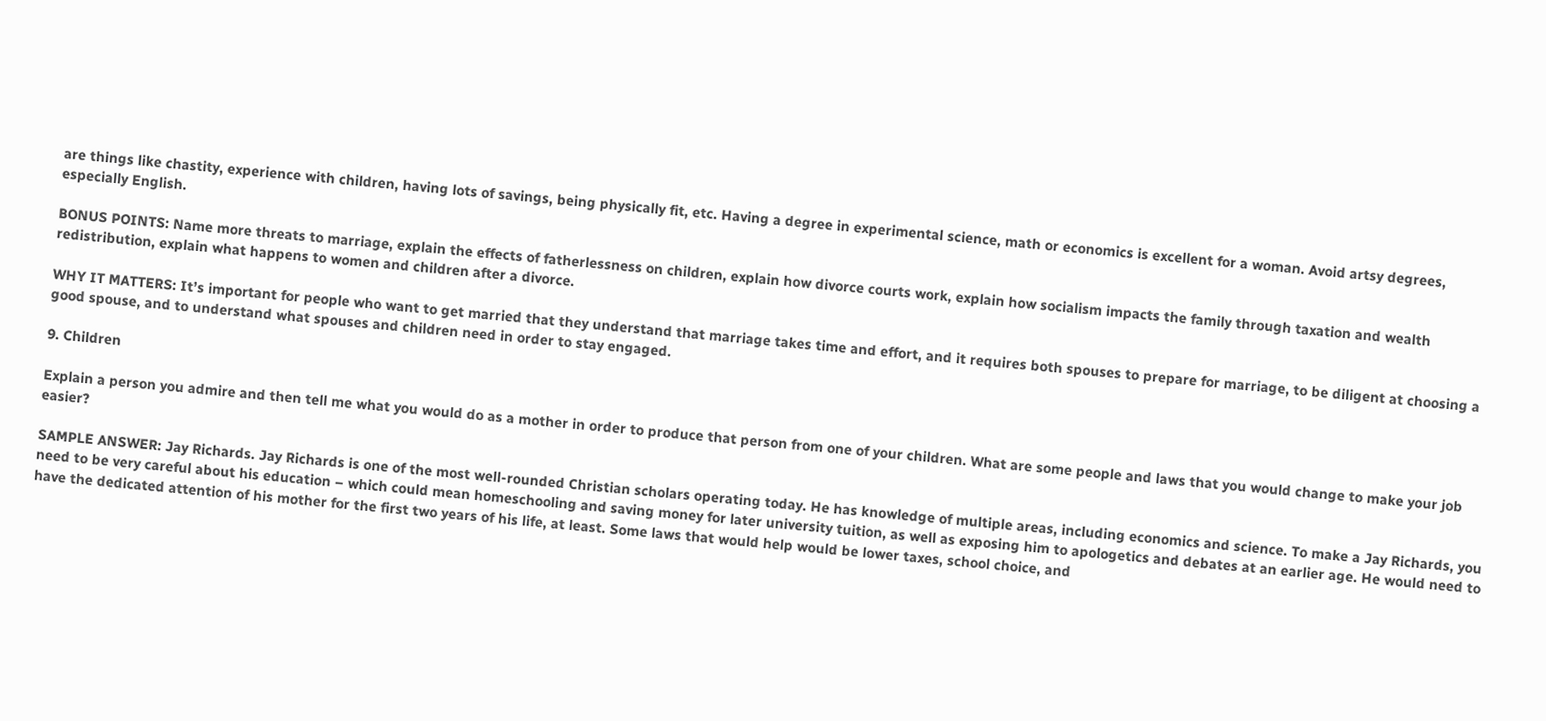are things like chastity, experience with children, having lots of savings, being physically fit, etc. Having a degree in experimental science, math or economics is excellent for a woman. Avoid artsy degrees, especially English.

BONUS POINTS: Name more threats to marriage, explain the effects of fatherlessness on children, explain how divorce courts work, explain how socialism impacts the family through taxation and wealth redistribution, explain what happens to women and children after a divorce.

WHY IT MATTERS: It’s important for people who want to get married that they understand that marriage takes time and effort, and it requires both spouses to prepare for marriage, to be diligent at choosing a good spouse, and to understand what spouses and children need in order to stay engaged.

9. Children

Explain a person you admire and then tell me what you would do as a mother in order to produce that person from one of your children. What are some people and laws that you would change to make your job easier?

SAMPLE ANSWER: Jay Richards. Jay Richards is one of the most well-rounded Christian scholars operating today. He has knowledge of multiple areas, including economics and science. To make a Jay Richards, you need to be very careful about his education – which could mean homeschooling and saving money for later university tuition, as well as exposing him to apologetics and debates at an earlier age. He would need to have the dedicated attention of his mother for the first two years of his life, at least. Some laws that would help would be lower taxes, school choice, and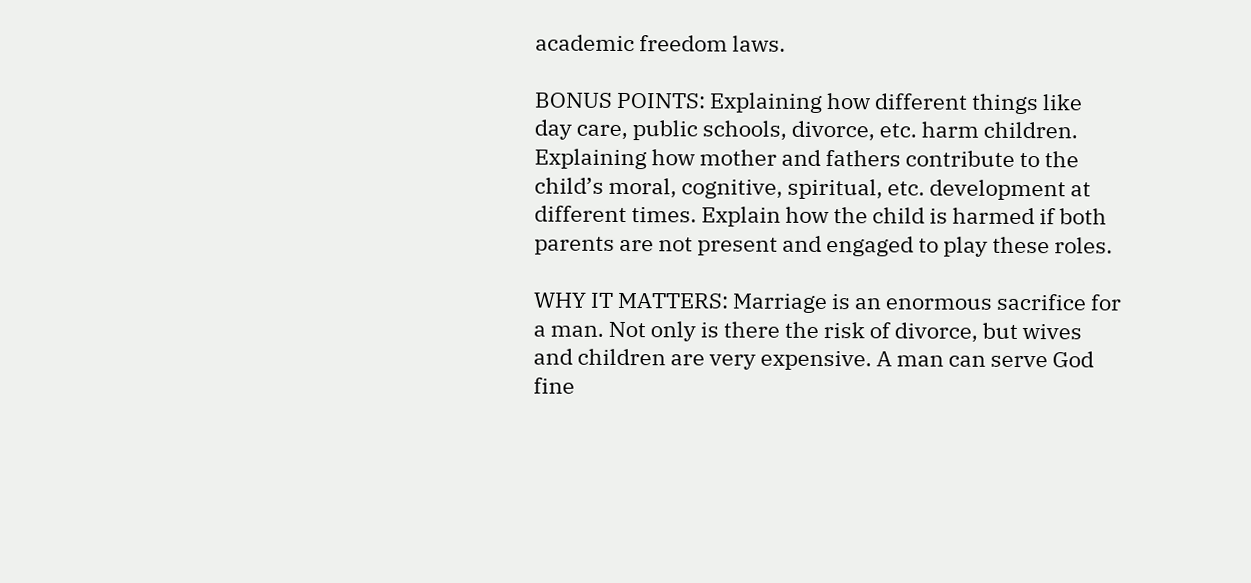academic freedom laws.

BONUS POINTS: Explaining how different things like day care, public schools, divorce, etc. harm children. Explaining how mother and fathers contribute to the child’s moral, cognitive, spiritual, etc. development at different times. Explain how the child is harmed if both parents are not present and engaged to play these roles.

WHY IT MATTERS: Marriage is an enormous sacrifice for a man. Not only is there the risk of divorce, but wives and children are very expensive. A man can serve God fine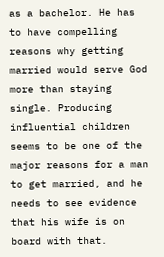as a bachelor. He has to have compelling reasons why getting married would serve God more than staying single. Producing influential children seems to be one of the major reasons for a man to get married, and he needs to see evidence that his wife is on board with that.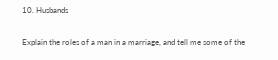10. Husbands

Explain the roles of a man in a marriage, and tell me some of the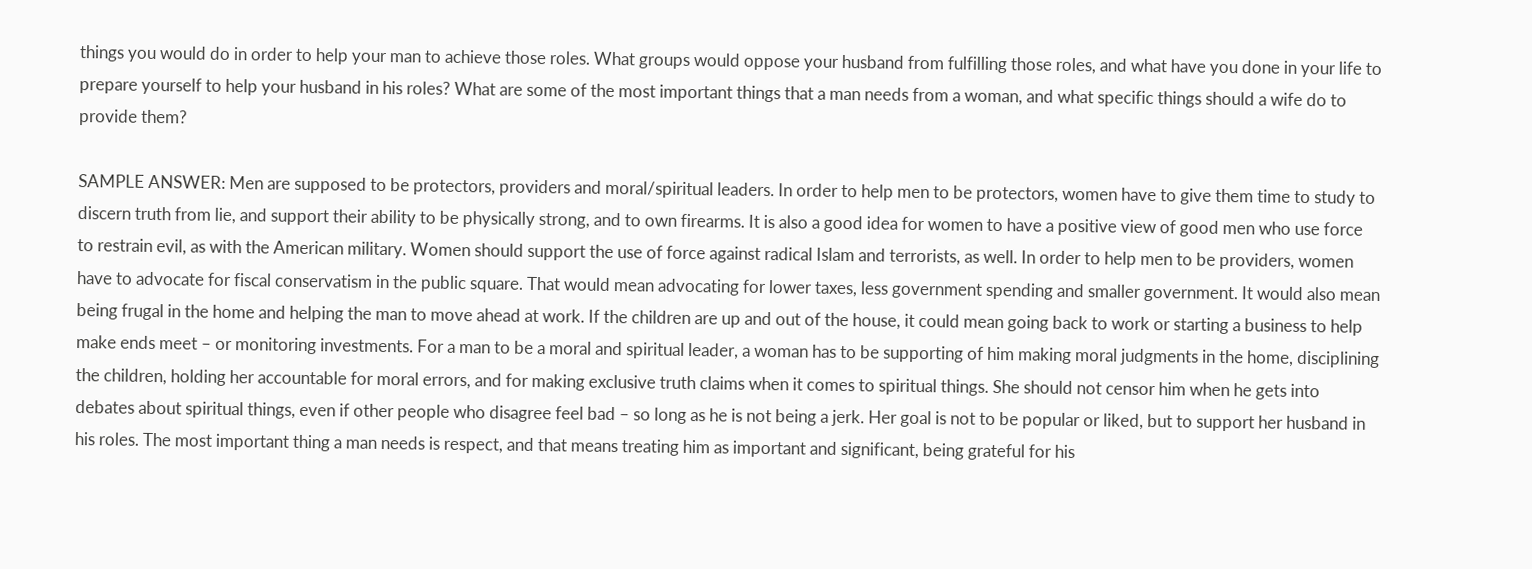things you would do in order to help your man to achieve those roles. What groups would oppose your husband from fulfilling those roles, and what have you done in your life to prepare yourself to help your husband in his roles? What are some of the most important things that a man needs from a woman, and what specific things should a wife do to provide them?

SAMPLE ANSWER: Men are supposed to be protectors, providers and moral/spiritual leaders. In order to help men to be protectors, women have to give them time to study to discern truth from lie, and support their ability to be physically strong, and to own firearms. It is also a good idea for women to have a positive view of good men who use force to restrain evil, as with the American military. Women should support the use of force against radical Islam and terrorists, as well. In order to help men to be providers, women have to advocate for fiscal conservatism in the public square. That would mean advocating for lower taxes, less government spending and smaller government. It would also mean being frugal in the home and helping the man to move ahead at work. If the children are up and out of the house, it could mean going back to work or starting a business to help make ends meet – or monitoring investments. For a man to be a moral and spiritual leader, a woman has to be supporting of him making moral judgments in the home, disciplining the children, holding her accountable for moral errors, and for making exclusive truth claims when it comes to spiritual things. She should not censor him when he gets into debates about spiritual things, even if other people who disagree feel bad – so long as he is not being a jerk. Her goal is not to be popular or liked, but to support her husband in his roles. The most important thing a man needs is respect, and that means treating him as important and significant, being grateful for his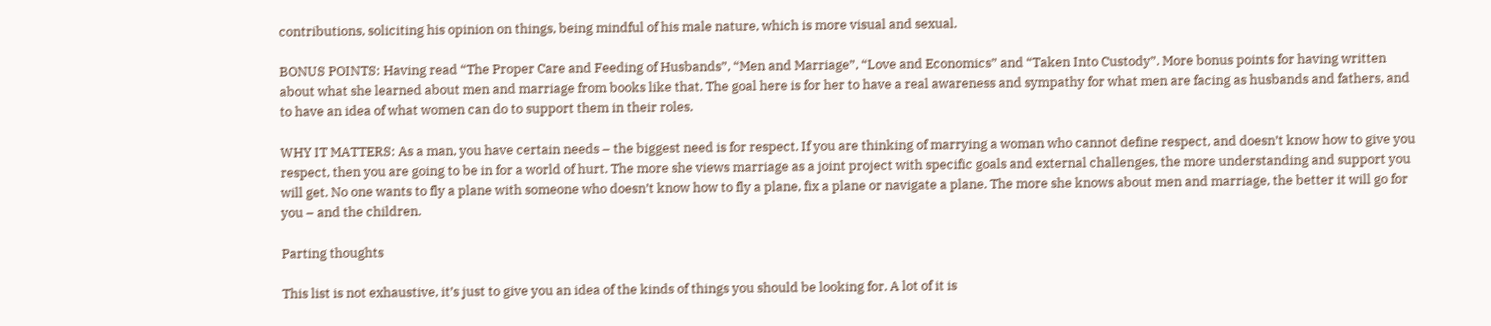contributions, soliciting his opinion on things, being mindful of his male nature, which is more visual and sexual.

BONUS POINTS: Having read “The Proper Care and Feeding of Husbands”, “Men and Marriage”, “Love and Economics” and “Taken Into Custody”. More bonus points for having written about what she learned about men and marriage from books like that. The goal here is for her to have a real awareness and sympathy for what men are facing as husbands and fathers, and to have an idea of what women can do to support them in their roles.

WHY IT MATTERS: As a man, you have certain needs – the biggest need is for respect. If you are thinking of marrying a woman who cannot define respect, and doesn’t know how to give you respect, then you are going to be in for a world of hurt. The more she views marriage as a joint project with specific goals and external challenges, the more understanding and support you will get. No one wants to fly a plane with someone who doesn’t know how to fly a plane, fix a plane or navigate a plane. The more she knows about men and marriage, the better it will go for you – and the children.

Parting thoughts

This list is not exhaustive, it’s just to give you an idea of the kinds of things you should be looking for. A lot of it is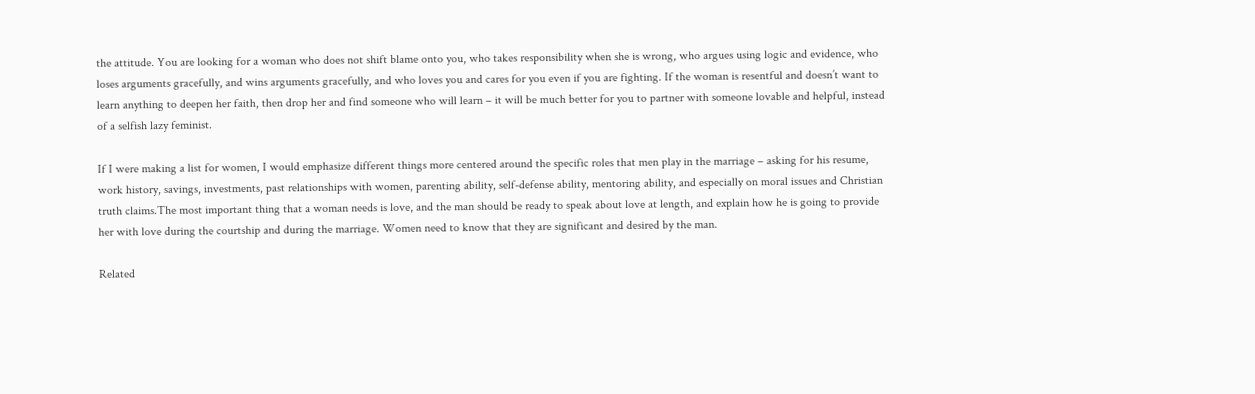the attitude. You are looking for a woman who does not shift blame onto you, who takes responsibility when she is wrong, who argues using logic and evidence, who loses arguments gracefully, and wins arguments gracefully, and who loves you and cares for you even if you are fighting. If the woman is resentful and doesn’t want to learn anything to deepen her faith, then drop her and find someone who will learn – it will be much better for you to partner with someone lovable and helpful, instead of a selfish lazy feminist.

If I were making a list for women, I would emphasize different things more centered around the specific roles that men play in the marriage – asking for his resume, work history, savings, investments, past relationships with women, parenting ability, self-defense ability, mentoring ability, and especially on moral issues and Christian truth claims.The most important thing that a woman needs is love, and the man should be ready to speak about love at length, and explain how he is going to provide her with love during the courtship and during the marriage. Women need to know that they are significant and desired by the man.

Related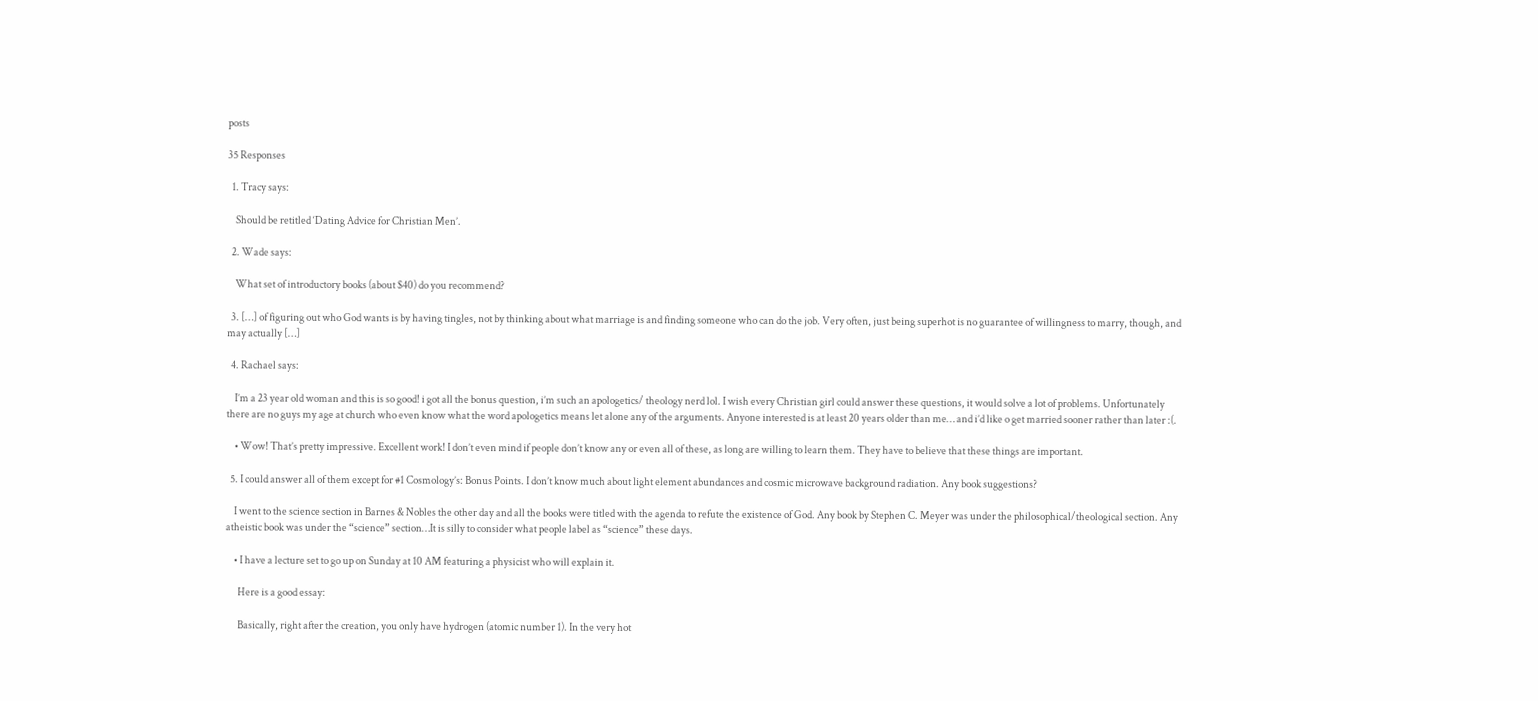posts

35 Responses

  1. Tracy says:

    Should be retitled ‘Dating Advice for Christian Men’.

  2. Wade says:

    What set of introductory books (about $40) do you recommend?

  3. […] of figuring out who God wants is by having tingles, not by thinking about what marriage is and finding someone who can do the job. Very often, just being superhot is no guarantee of willingness to marry, though, and may actually […]

  4. Rachael says:

    I’m a 23 year old woman and this is so good! i got all the bonus question, i’m such an apologetics/ theology nerd lol. I wish every Christian girl could answer these questions, it would solve a lot of problems. Unfortunately there are no guys my age at church who even know what the word apologetics means let alone any of the arguments. Anyone interested is at least 20 years older than me… and i’d like o get married sooner rather than later :(.

    • Wow! That’s pretty impressive. Excellent work! I don’t even mind if people don’t know any or even all of these, as long are willing to learn them. They have to believe that these things are important.

  5. I could answer all of them except for #1 Cosmology’s: Bonus Points. I don’t know much about light element abundances and cosmic microwave background radiation. Any book suggestions?

    I went to the science section in Barnes & Nobles the other day and all the books were titled with the agenda to refute the existence of God. Any book by Stephen C. Meyer was under the philosophical/theological section. Any atheistic book was under the “science” section…It is silly to consider what people label as “science” these days.

    • I have a lecture set to go up on Sunday at 10 AM featuring a physicist who will explain it.

      Here is a good essay:

      Basically, right after the creation, you only have hydrogen (atomic number 1). In the very hot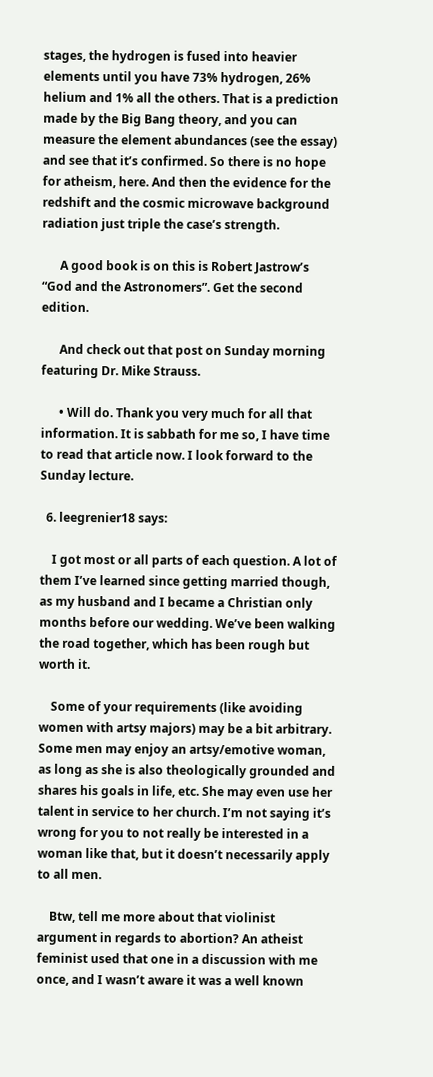stages, the hydrogen is fused into heavier elements until you have 73% hydrogen, 26% helium and 1% all the others. That is a prediction made by the Big Bang theory, and you can measure the element abundances (see the essay) and see that it’s confirmed. So there is no hope for atheism, here. And then the evidence for the redshift and the cosmic microwave background radiation just triple the case’s strength.

      A good book is on this is Robert Jastrow’s “God and the Astronomers”. Get the second edition.

      And check out that post on Sunday morning featuring Dr. Mike Strauss.

      • Will do. Thank you very much for all that information. It is sabbath for me so, I have time to read that article now. I look forward to the Sunday lecture.

  6. leegrenier18 says:

    I got most or all parts of each question. A lot of them I’ve learned since getting married though, as my husband and I became a Christian only months before our wedding. We’ve been walking the road together, which has been rough but worth it.

    Some of your requirements (like avoiding women with artsy majors) may be a bit arbitrary. Some men may enjoy an artsy/emotive woman, as long as she is also theologically grounded and shares his goals in life, etc. She may even use her talent in service to her church. I’m not saying it’s wrong for you to not really be interested in a woman like that, but it doesn’t necessarily apply to all men.

    Btw, tell me more about that violinist argument in regards to abortion? An atheist feminist used that one in a discussion with me once, and I wasn’t aware it was a well known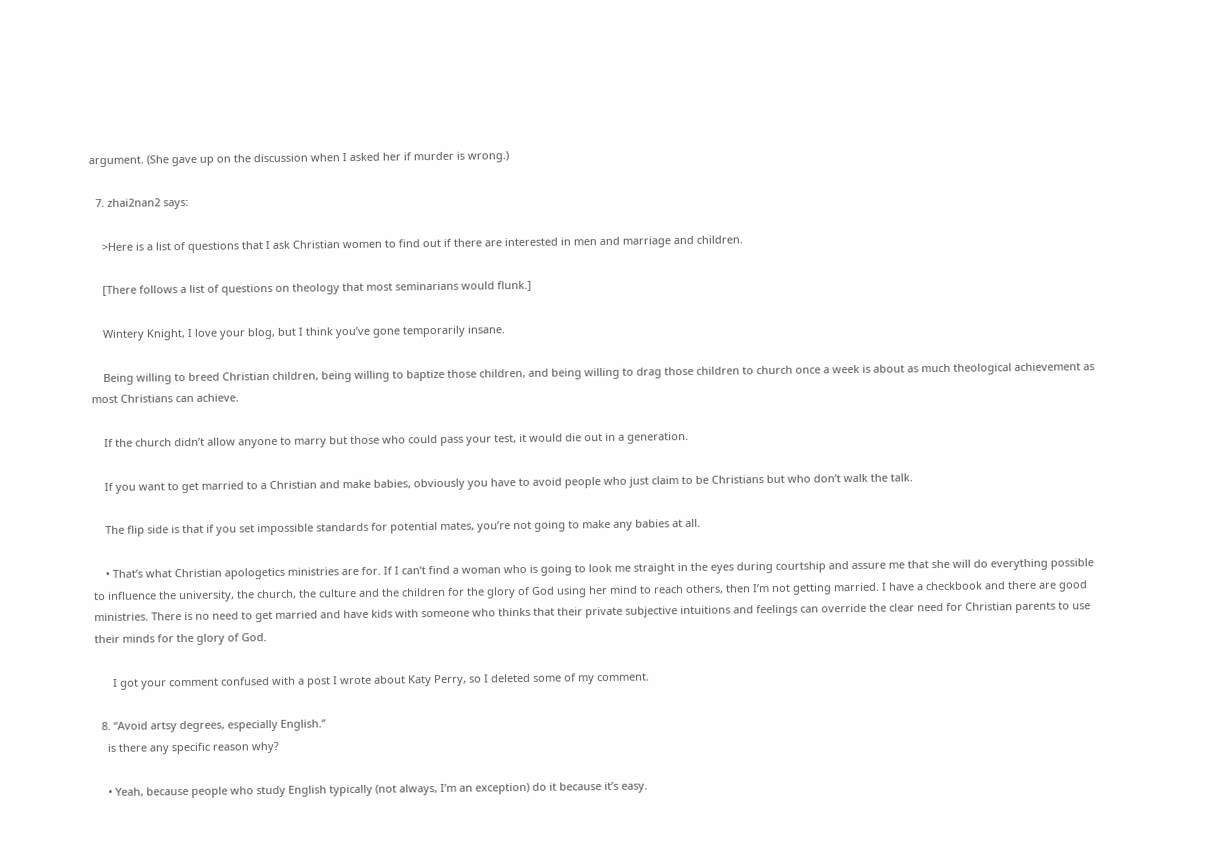argument. (She gave up on the discussion when I asked her if murder is wrong.)

  7. zhai2nan2 says:

    >Here is a list of questions that I ask Christian women to find out if there are interested in men and marriage and children.

    [There follows a list of questions on theology that most seminarians would flunk.]

    Wintery Knight, I love your blog, but I think you’ve gone temporarily insane.

    Being willing to breed Christian children, being willing to baptize those children, and being willing to drag those children to church once a week is about as much theological achievement as most Christians can achieve.

    If the church didn’t allow anyone to marry but those who could pass your test, it would die out in a generation.

    If you want to get married to a Christian and make babies, obviously you have to avoid people who just claim to be Christians but who don’t walk the talk.

    The flip side is that if you set impossible standards for potential mates, you’re not going to make any babies at all.

    • That’s what Christian apologetics ministries are for. If I can’t find a woman who is going to look me straight in the eyes during courtship and assure me that she will do everything possible to influence the university, the church, the culture and the children for the glory of God using her mind to reach others, then I’m not getting married. I have a checkbook and there are good ministries. There is no need to get married and have kids with someone who thinks that their private subjective intuitions and feelings can override the clear need for Christian parents to use their minds for the glory of God.

      I got your comment confused with a post I wrote about Katy Perry, so I deleted some of my comment.

  8. “Avoid artsy degrees, especially English.”
    is there any specific reason why?

    • Yeah, because people who study English typically (not always, I’m an exception) do it because it’s easy.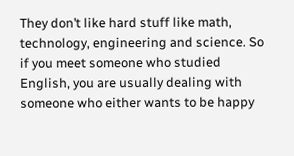They don’t like hard stuff like math, technology, engineering and science. So if you meet someone who studied English, you are usually dealing with someone who either wants to be happy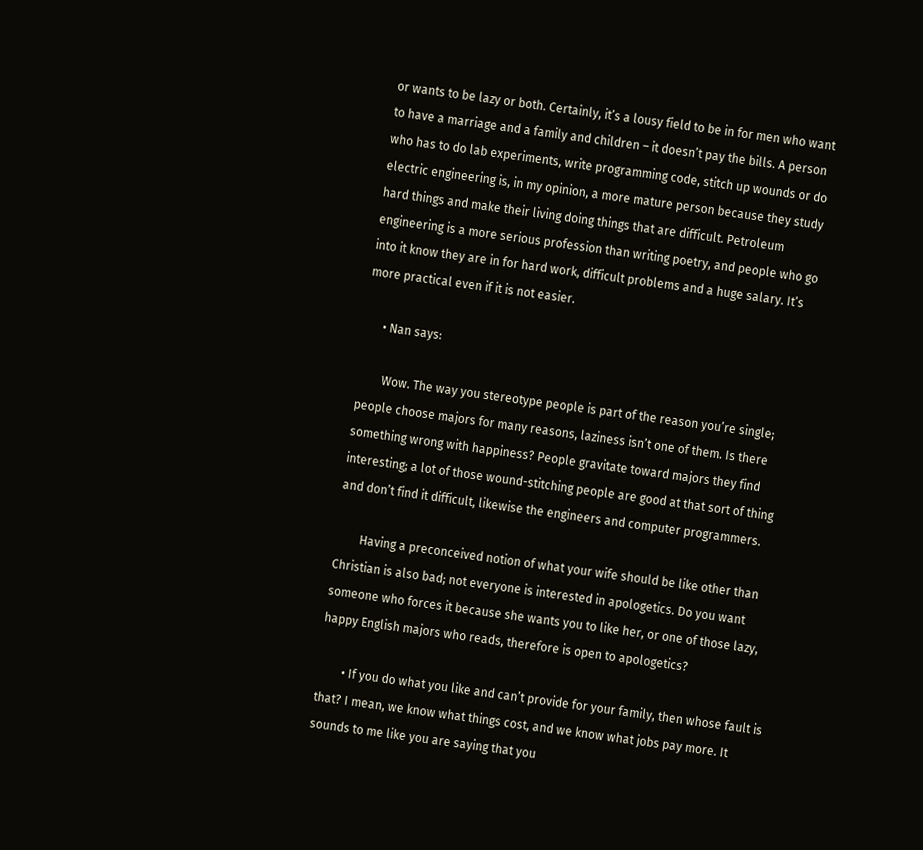or wants to be lazy or both. Certainly, it’s a lousy field to be in for men who want to have a marriage and a family and children – it doesn’t pay the bills. A person who has to do lab experiments, write programming code, stitch up wounds or do electric engineering is, in my opinion, a more mature person because they study hard things and make their living doing things that are difficult. Petroleum engineering is a more serious profession than writing poetry, and people who go into it know they are in for hard work, difficult problems and a huge salary. It’s more practical even if it is not easier.

      • Nan says:

        Wow. The way you stereotype people is part of the reason you’re single; people choose majors for many reasons, laziness isn’t one of them. Is there something wrong with happiness? People gravitate toward majors they find interesting; a lot of those wound-stitching people are good at that sort of thing and don’t find it difficult, likewise the engineers and computer programmers.

        Having a preconceived notion of what your wife should be like other than Christian is also bad; not everyone is interested in apologetics. Do you want someone who forces it because she wants you to like her, or one of those lazy, happy English majors who reads, therefore is open to apologetics?

        • If you do what you like and can’t provide for your family, then whose fault is that? I mean, we know what things cost, and we know what jobs pay more. It sounds to me like you are saying that you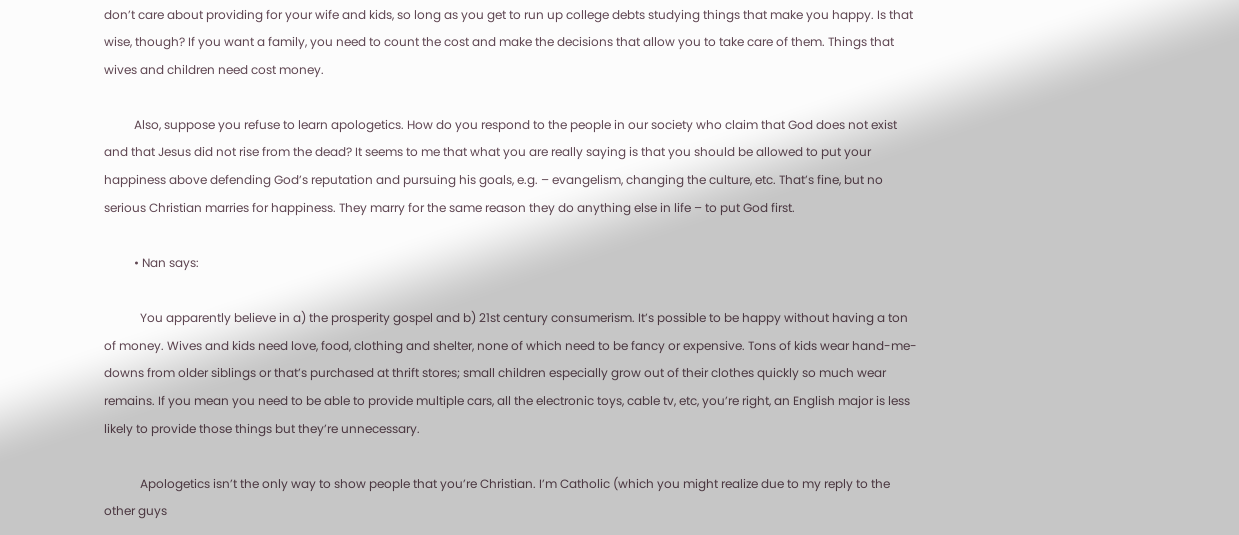don’t care about providing for your wife and kids, so long as you get to run up college debts studying things that make you happy. Is that wise, though? If you want a family, you need to count the cost and make the decisions that allow you to take care of them. Things that wives and children need cost money.

          Also, suppose you refuse to learn apologetics. How do you respond to the people in our society who claim that God does not exist and that Jesus did not rise from the dead? It seems to me that what you are really saying is that you should be allowed to put your happiness above defending God’s reputation and pursuing his goals, e.g. – evangelism, changing the culture, etc. That’s fine, but no serious Christian marries for happiness. They marry for the same reason they do anything else in life – to put God first.

          • Nan says:

            You apparently believe in a) the prosperity gospel and b) 21st century consumerism. It’s possible to be happy without having a ton of money. Wives and kids need love, food, clothing and shelter, none of which need to be fancy or expensive. Tons of kids wear hand-me-downs from older siblings or that’s purchased at thrift stores; small children especially grow out of their clothes quickly so much wear remains. If you mean you need to be able to provide multiple cars, all the electronic toys, cable tv, etc, you’re right, an English major is less likely to provide those things but they’re unnecessary.

            Apologetics isn’t the only way to show people that you’re Christian. I’m Catholic (which you might realize due to my reply to the other guys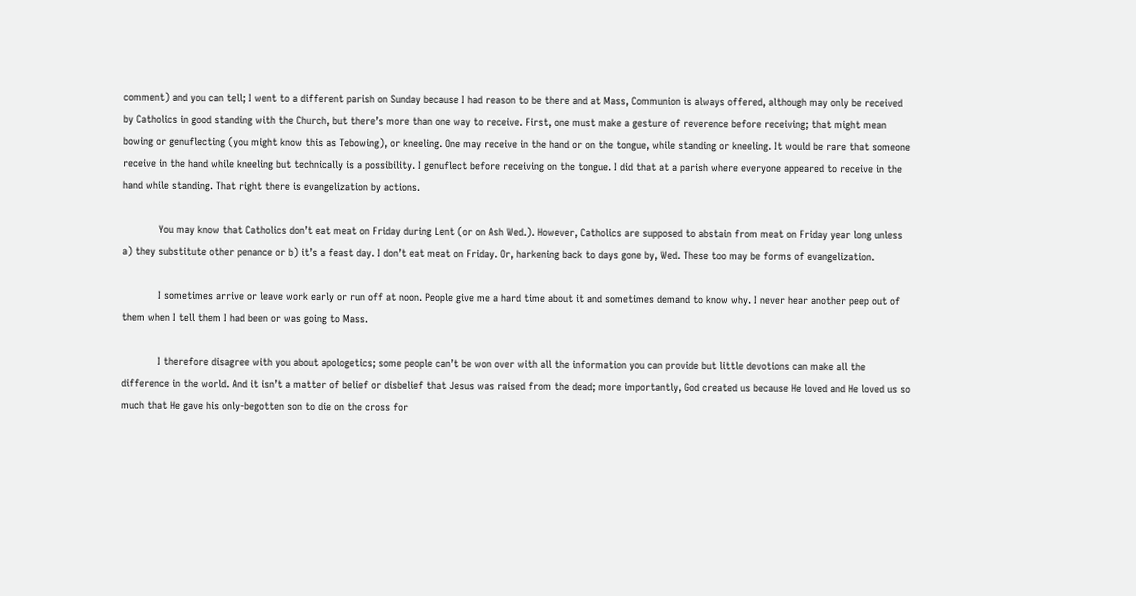comment) and you can tell; I went to a different parish on Sunday because I had reason to be there and at Mass, Communion is always offered, although may only be received by Catholics in good standing with the Church, but there’s more than one way to receive. First, one must make a gesture of reverence before receiving; that might mean bowing or genuflecting (you might know this as Tebowing), or kneeling. One may receive in the hand or on the tongue, while standing or kneeling. It would be rare that someone receive in the hand while kneeling but technically is a possibility. I genuflect before receiving on the tongue. I did that at a parish where everyone appeared to receive in the hand while standing. That right there is evangelization by actions.

            You may know that Catholics don’t eat meat on Friday during Lent (or on Ash Wed.). However, Catholics are supposed to abstain from meat on Friday year long unless a) they substitute other penance or b) it’s a feast day. I don’t eat meat on Friday. Or, harkening back to days gone by, Wed. These too may be forms of evangelization.

            I sometimes arrive or leave work early or run off at noon. People give me a hard time about it and sometimes demand to know why. I never hear another peep out of them when I tell them I had been or was going to Mass.

            I therefore disagree with you about apologetics; some people can’t be won over with all the information you can provide but little devotions can make all the difference in the world. And it isn’t a matter of belief or disbelief that Jesus was raised from the dead; more importantly, God created us because He loved and He loved us so much that He gave his only-begotten son to die on the cross for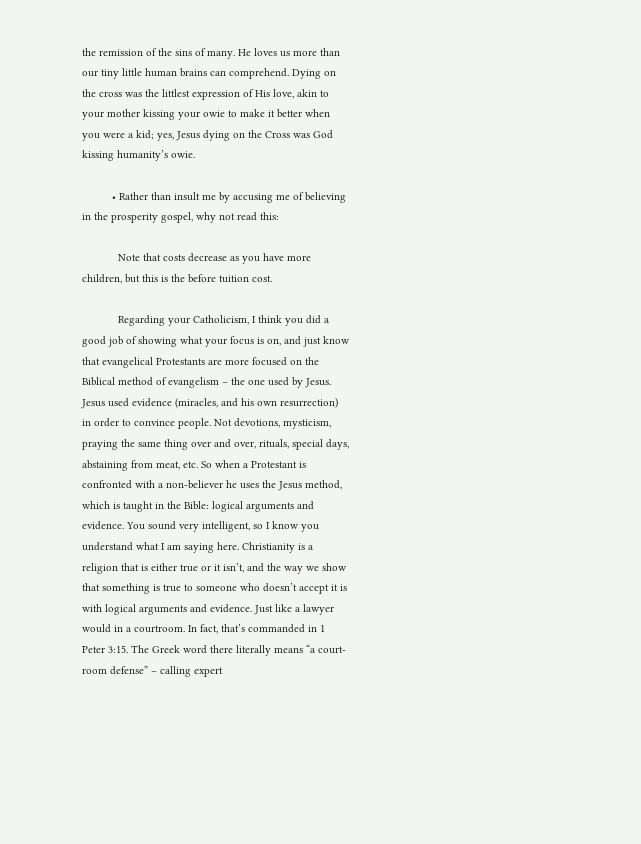the remission of the sins of many. He loves us more than our tiny little human brains can comprehend. Dying on the cross was the littlest expression of His love, akin to your mother kissing your owie to make it better when you were a kid; yes, Jesus dying on the Cross was God kissing humanity’s owie.

          • Rather than insult me by accusing me of believing in the prosperity gospel, why not read this:

            Note that costs decrease as you have more children, but this is the before tuition cost.

            Regarding your Catholicism, I think you did a good job of showing what your focus is on, and just know that evangelical Protestants are more focused on the Biblical method of evangelism – the one used by Jesus. Jesus used evidence (miracles, and his own resurrection) in order to convince people. Not devotions, mysticism, praying the same thing over and over, rituals, special days, abstaining from meat, etc. So when a Protestant is confronted with a non-believer he uses the Jesus method, which is taught in the Bible: logical arguments and evidence. You sound very intelligent, so I know you understand what I am saying here. Christianity is a religion that is either true or it isn’t, and the way we show that something is true to someone who doesn’t accept it is with logical arguments and evidence. Just like a lawyer would in a courtroom. In fact, that’s commanded in 1 Peter 3:15. The Greek word there literally means “a court-room defense” – calling expert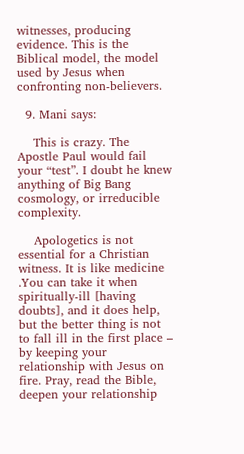witnesses, producing evidence. This is the Biblical model, the model used by Jesus when confronting non-believers.

  9. Mani says:

    This is crazy. The Apostle Paul would fail your “test”. I doubt he knew anything of Big Bang cosmology, or irreducible complexity.

    Apologetics is not essential for a Christian witness. It is like medicine .You can take it when spiritually-ill [having doubts], and it does help, but the better thing is not to fall ill in the first place – by keeping your relationship with Jesus on fire. Pray, read the Bible, deepen your relationship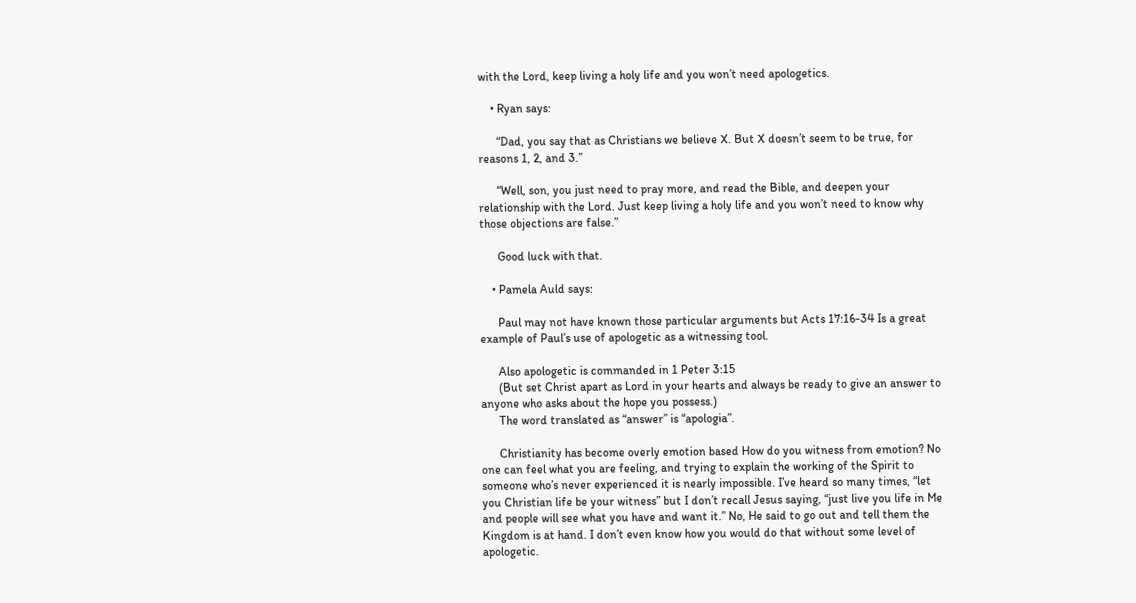with the Lord, keep living a holy life and you won’t need apologetics.

    • Ryan says:

      “Dad, you say that as Christians we believe X. But X doesn’t seem to be true, for reasons 1, 2, and 3.”

      “Well, son, you just need to pray more, and read the Bible, and deepen your relationship with the Lord. Just keep living a holy life and you won’t need to know why those objections are false.”

      Good luck with that.

    • Pamela Auld says:

      Paul may not have known those particular arguments but Acts 17:16-34 Is a great example of Paul’s use of apologetic as a witnessing tool.

      Also apologetic is commanded in 1 Peter 3:15
      (But set Christ apart as Lord in your hearts and always be ready to give an answer to anyone who asks about the hope you possess.)
      The word translated as “answer” is “apologia”.

      Christianity has become overly emotion based How do you witness from emotion? No one can feel what you are feeling, and trying to explain the working of the Spirit to someone who’s never experienced it is nearly impossible. I’ve heard so many times, “let you Christian life be your witness” but I don’t recall Jesus saying, “just live you life in Me and people will see what you have and want it.” No, He said to go out and tell them the Kingdom is at hand. I don’t even know how you would do that without some level of apologetic.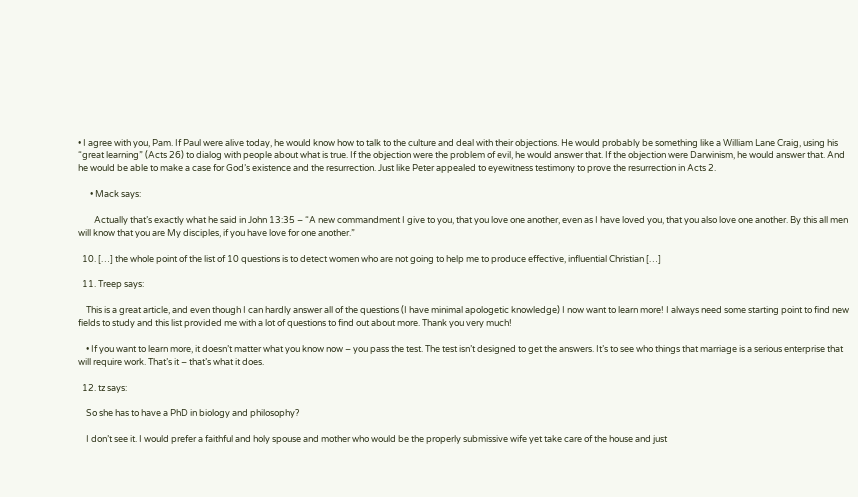• I agree with you, Pam. If Paul were alive today, he would know how to talk to the culture and deal with their objections. He would probably be something like a William Lane Craig, using his “great learning” (Acts 26) to dialog with people about what is true. If the objection were the problem of evil, he would answer that. If the objection were Darwinism, he would answer that. And he would be able to make a case for God’s existence and the resurrection. Just like Peter appealed to eyewitness testimony to prove the resurrection in Acts 2.

      • Mack says:

        Actually that’s exactly what he said in John 13:35 – “A new commandment I give to you, that you love one another, even as I have loved you, that you also love one another. By this all men will know that you are My disciples, if you have love for one another.”

  10. […] the whole point of the list of 10 questions is to detect women who are not going to help me to produce effective, influential Christian […]

  11. Treep says:

    This is a great article, and even though I can hardly answer all of the questions (I have minimal apologetic knowledge) I now want to learn more! I always need some starting point to find new fields to study and this list provided me with a lot of questions to find out about more. Thank you very much!

    • If you want to learn more, it doesn’t matter what you know now – you pass the test. The test isn’t designed to get the answers. It’s to see who things that marriage is a serious enterprise that will require work. That’s it – that’s what it does.

  12. tz says:

    So she has to have a PhD in biology and philosophy?

    I don’t see it. I would prefer a faithful and holy spouse and mother who would be the properly submissive wife yet take care of the house and just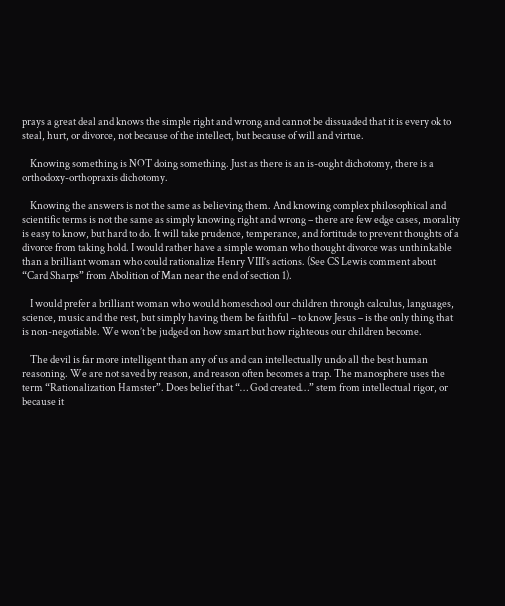prays a great deal and knows the simple right and wrong and cannot be dissuaded that it is every ok to steal, hurt, or divorce, not because of the intellect, but because of will and virtue.

    Knowing something is NOT doing something. Just as there is an is-ought dichotomy, there is a orthodoxy-orthopraxis dichotomy.

    Knowing the answers is not the same as believing them. And knowing complex philosophical and scientific terms is not the same as simply knowing right and wrong – there are few edge cases, morality is easy to know, but hard to do. It will take prudence, temperance, and fortitude to prevent thoughts of a divorce from taking hold. I would rather have a simple woman who thought divorce was unthinkable than a brilliant woman who could rationalize Henry VIII’s actions. (See CS Lewis comment about “Card Sharps” from Abolition of Man near the end of section 1).

    I would prefer a brilliant woman who would homeschool our children through calculus, languages, science, music and the rest, but simply having them be faithful – to know Jesus – is the only thing that is non-negotiable. We won’t be judged on how smart but how righteous our children become.

    The devil is far more intelligent than any of us and can intellectually undo all the best human reasoning. We are not saved by reason, and reason often becomes a trap. The manosphere uses the term “Rationalization Hamster”. Does belief that “… God created…” stem from intellectual rigor, or because it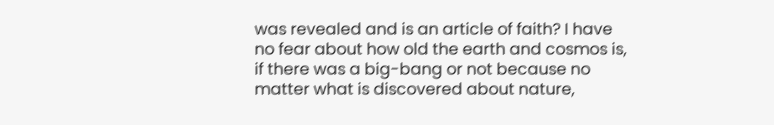was revealed and is an article of faith? I have no fear about how old the earth and cosmos is, if there was a big-bang or not because no matter what is discovered about nature,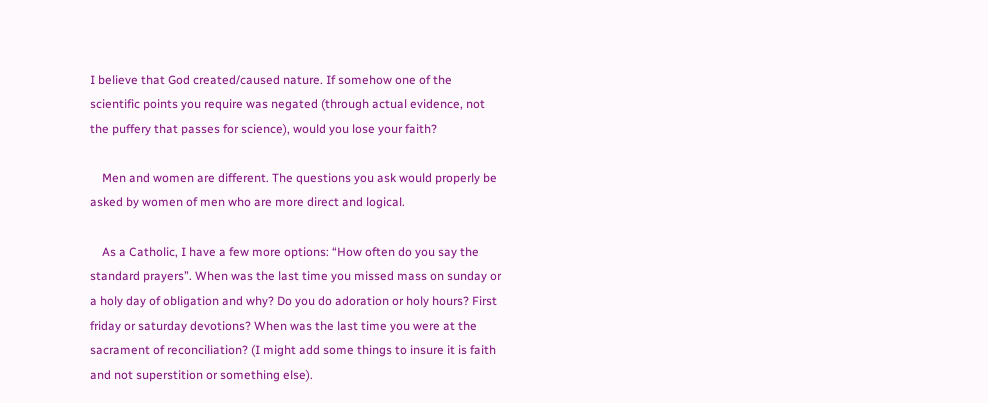I believe that God created/caused nature. If somehow one of the scientific points you require was negated (through actual evidence, not the puffery that passes for science), would you lose your faith?

    Men and women are different. The questions you ask would properly be asked by women of men who are more direct and logical.

    As a Catholic, I have a few more options: “How often do you say the standard prayers”. When was the last time you missed mass on sunday or a holy day of obligation and why? Do you do adoration or holy hours? First friday or saturday devotions? When was the last time you were at the sacrament of reconciliation? (I might add some things to insure it is faith and not superstition or something else).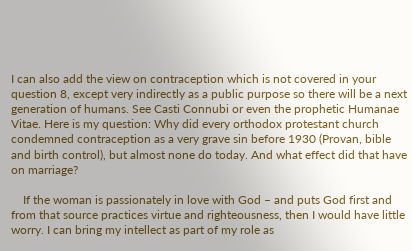I can also add the view on contraception which is not covered in your question 8, except very indirectly as a public purpose so there will be a next generation of humans. See Casti Connubi or even the prophetic Humanae Vitae. Here is my question: Why did every orthodox protestant church condemned contraception as a very grave sin before 1930 (Provan, bible and birth control), but almost none do today. And what effect did that have on marriage?

    If the woman is passionately in love with God – and puts God first and from that source practices virtue and righteousness, then I would have little worry. I can bring my intellect as part of my role as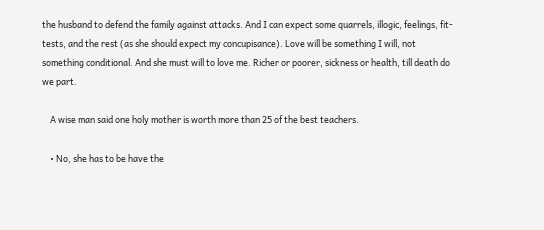the husband to defend the family against attacks. And I can expect some quarrels, illogic, feelings, fit-tests, and the rest (as she should expect my concupisance). Love will be something I will, not something conditional. And she must will to love me. Richer or poorer, sickness or health, till death do we part.

    A wise man said one holy mother is worth more than 25 of the best teachers.

    • No, she has to be have the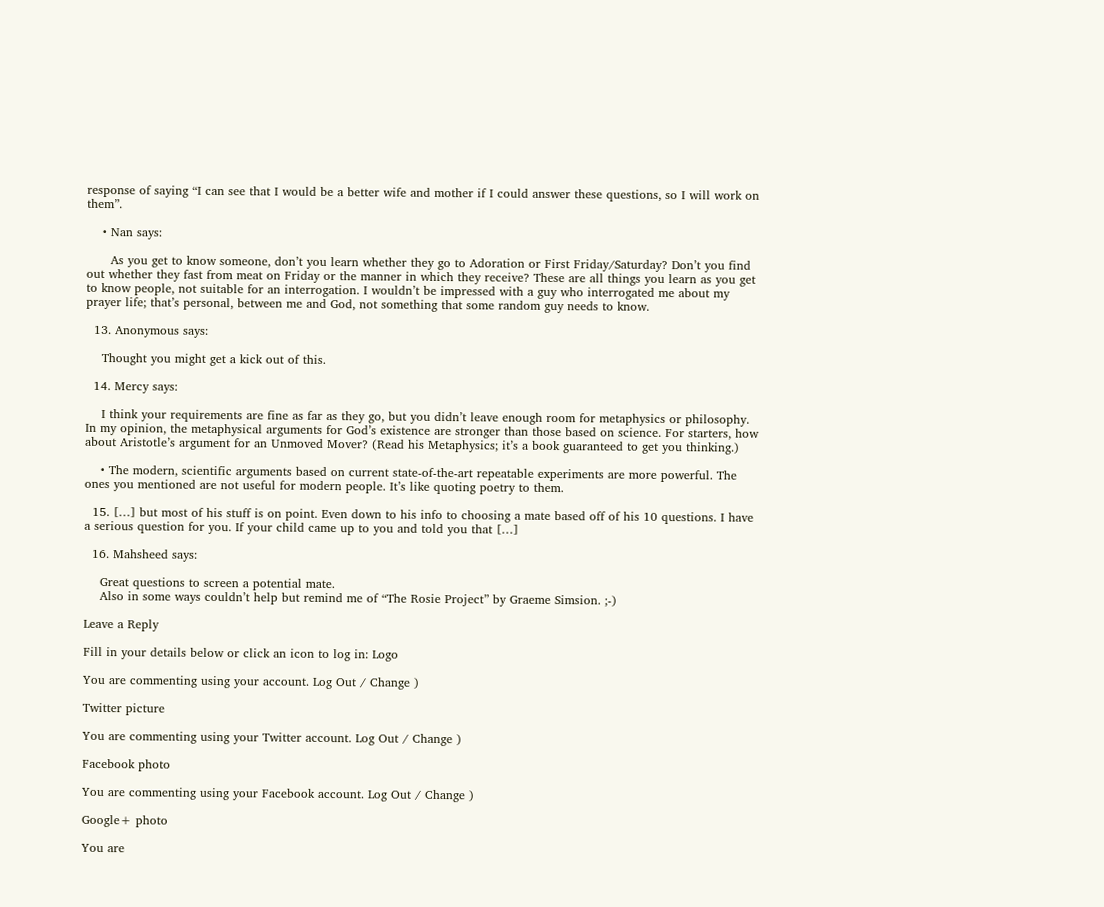response of saying “I can see that I would be a better wife and mother if I could answer these questions, so I will work on them”.

    • Nan says:

      As you get to know someone, don’t you learn whether they go to Adoration or First Friday/Saturday? Don’t you find out whether they fast from meat on Friday or the manner in which they receive? These are all things you learn as you get to know people, not suitable for an interrogation. I wouldn’t be impressed with a guy who interrogated me about my prayer life; that’s personal, between me and God, not something that some random guy needs to know.

  13. Anonymous says:

    Thought you might get a kick out of this.

  14. Mercy says:

    I think your requirements are fine as far as they go, but you didn’t leave enough room for metaphysics or philosophy. In my opinion, the metaphysical arguments for God’s existence are stronger than those based on science. For starters, how about Aristotle’s argument for an Unmoved Mover? (Read his Metaphysics; it’s a book guaranteed to get you thinking.)

    • The modern, scientific arguments based on current state-of-the-art repeatable experiments are more powerful. The ones you mentioned are not useful for modern people. It’s like quoting poetry to them.

  15. […] but most of his stuff is on point. Even down to his info to choosing a mate based off of his 10 questions. I have a serious question for you. If your child came up to you and told you that […]

  16. Mahsheed says:

    Great questions to screen a potential mate.
    Also in some ways couldn’t help but remind me of “The Rosie Project” by Graeme Simsion. ;-)

Leave a Reply

Fill in your details below or click an icon to log in: Logo

You are commenting using your account. Log Out / Change )

Twitter picture

You are commenting using your Twitter account. Log Out / Change )

Facebook photo

You are commenting using your Facebook account. Log Out / Change )

Google+ photo

You are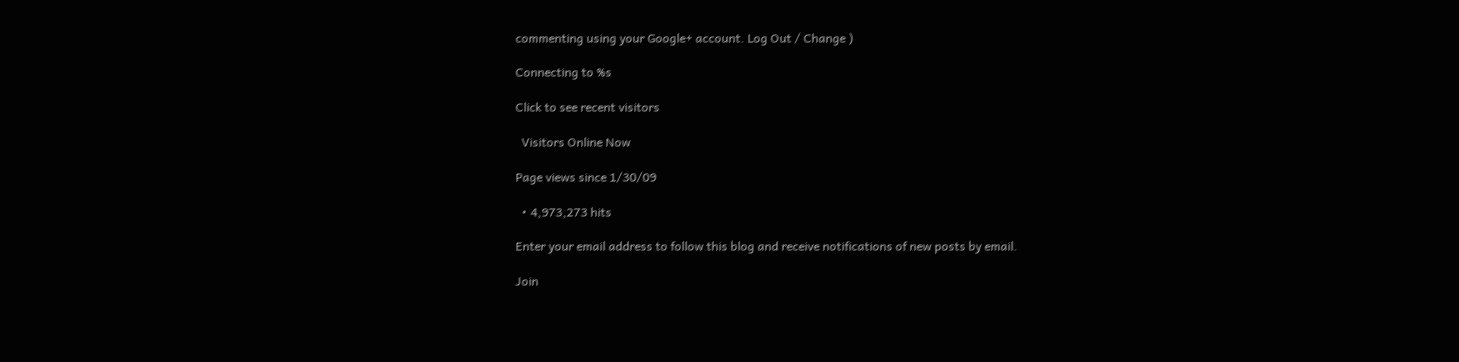commenting using your Google+ account. Log Out / Change )

Connecting to %s

Click to see recent visitors

  Visitors Online Now

Page views since 1/30/09

  • 4,973,273 hits

Enter your email address to follow this blog and receive notifications of new posts by email.

Join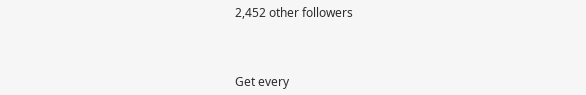2,452 other followers



Get every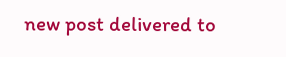new post delivered to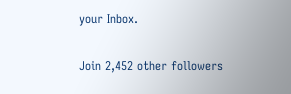your Inbox.

Join 2,452 other followers